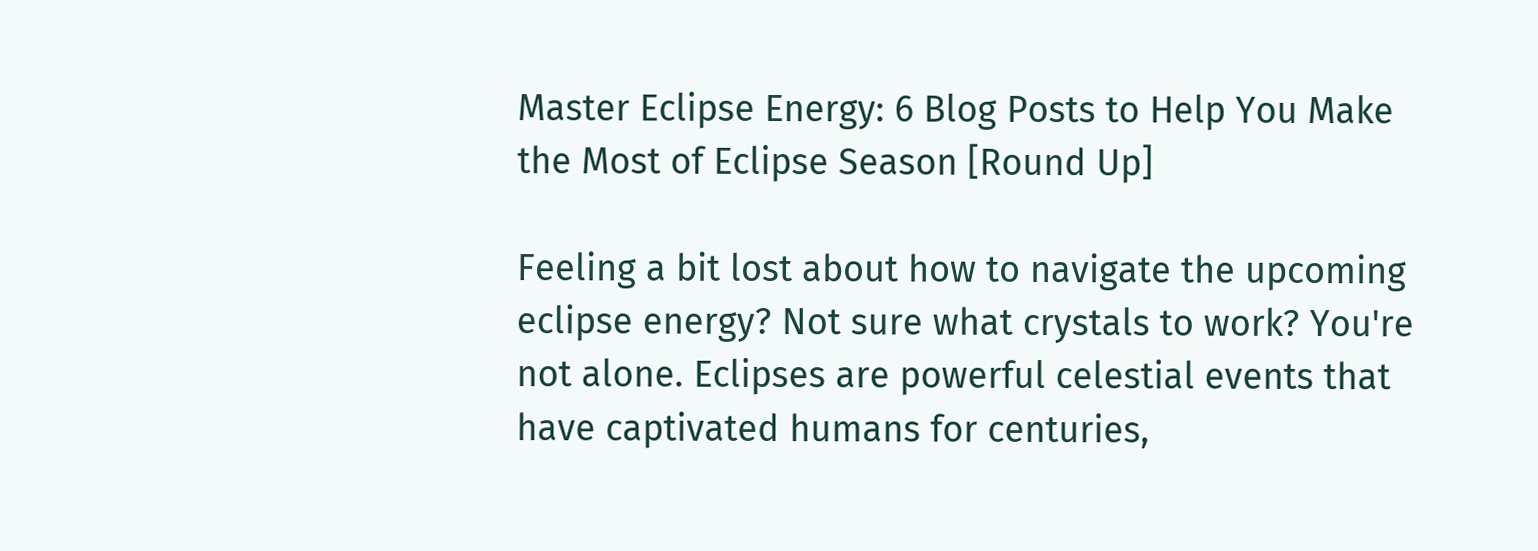Master Eclipse Energy: 6 Blog Posts to Help You Make the Most of Eclipse Season [Round Up]

Feeling a bit lost about how to navigate the upcoming eclipse energy? Not sure what crystals to work? You're not alone. Eclipses are powerful celestial events that have captivated humans for centuries,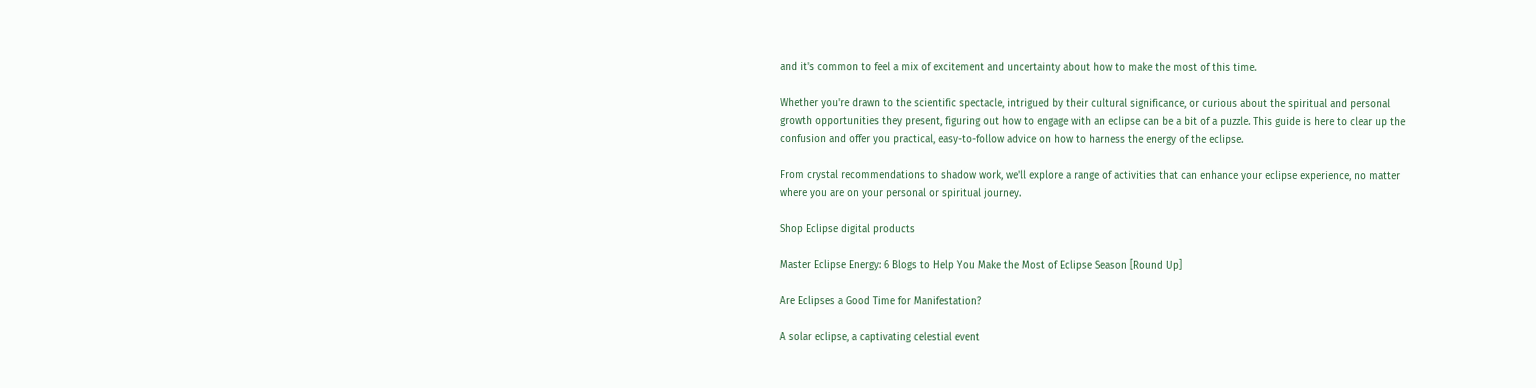and it's common to feel a mix of excitement and uncertainty about how to make the most of this time.

Whether you're drawn to the scientific spectacle, intrigued by their cultural significance, or curious about the spiritual and personal growth opportunities they present, figuring out how to engage with an eclipse can be a bit of a puzzle. This guide is here to clear up the confusion and offer you practical, easy-to-follow advice on how to harness the energy of the eclipse.

From crystal recommendations to shadow work, we'll explore a range of activities that can enhance your eclipse experience, no matter where you are on your personal or spiritual journey.

Shop Eclipse digital products

Master Eclipse Energy: 6 Blogs to Help You Make the Most of Eclipse Season [Round Up]

Are Eclipses a Good Time for Manifestation?

A solar eclipse, a captivating celestial event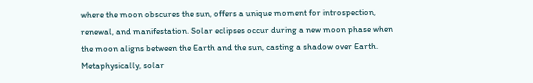where the moon obscures the sun, offers a unique moment for introspection, renewal, and manifestation. Solar eclipses occur during a new moon phase when the moon aligns between the Earth and the sun, casting a shadow over Earth. Metaphysically, solar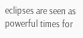eclipses are seen as powerful times for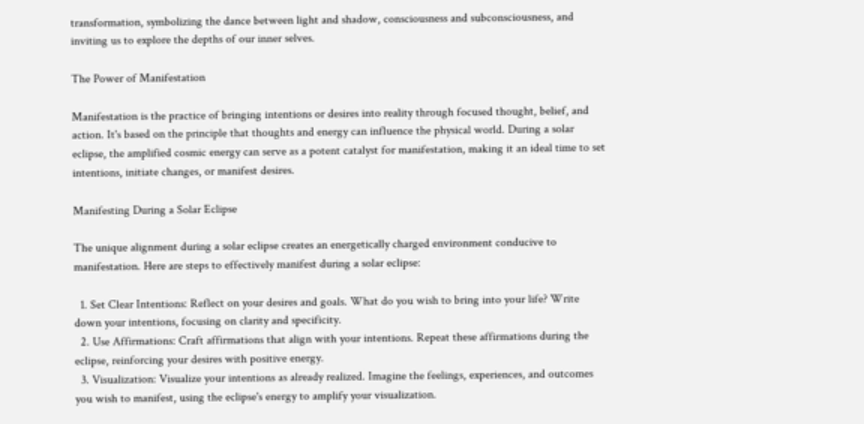transformation, symbolizing the dance between light and shadow, consciousness and subconsciousness, and inviting us to explore the depths of our inner selves.

The Power of Manifestation

Manifestation is the practice of bringing intentions or desires into reality through focused thought, belief, and action. It's based on the principle that thoughts and energy can influence the physical world. During a solar eclipse, the amplified cosmic energy can serve as a potent catalyst for manifestation, making it an ideal time to set intentions, initiate changes, or manifest desires.

Manifesting During a Solar Eclipse

The unique alignment during a solar eclipse creates an energetically charged environment conducive to manifestation. Here are steps to effectively manifest during a solar eclipse:

  1. Set Clear Intentions: Reflect on your desires and goals. What do you wish to bring into your life? Write down your intentions, focusing on clarity and specificity.
  2. Use Affirmations: Craft affirmations that align with your intentions. Repeat these affirmations during the eclipse, reinforcing your desires with positive energy.
  3. Visualization: Visualize your intentions as already realized. Imagine the feelings, experiences, and outcomes you wish to manifest, using the eclipse's energy to amplify your visualization.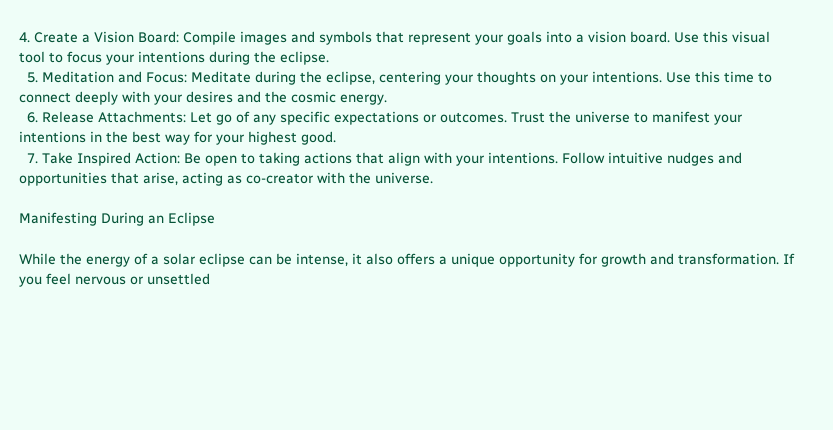4. Create a Vision Board: Compile images and symbols that represent your goals into a vision board. Use this visual tool to focus your intentions during the eclipse.
  5. Meditation and Focus: Meditate during the eclipse, centering your thoughts on your intentions. Use this time to connect deeply with your desires and the cosmic energy.
  6. Release Attachments: Let go of any specific expectations or outcomes. Trust the universe to manifest your intentions in the best way for your highest good.
  7. Take Inspired Action: Be open to taking actions that align with your intentions. Follow intuitive nudges and opportunities that arise, acting as co-creator with the universe.

Manifesting During an Eclipse

While the energy of a solar eclipse can be intense, it also offers a unique opportunity for growth and transformation. If you feel nervous or unsettled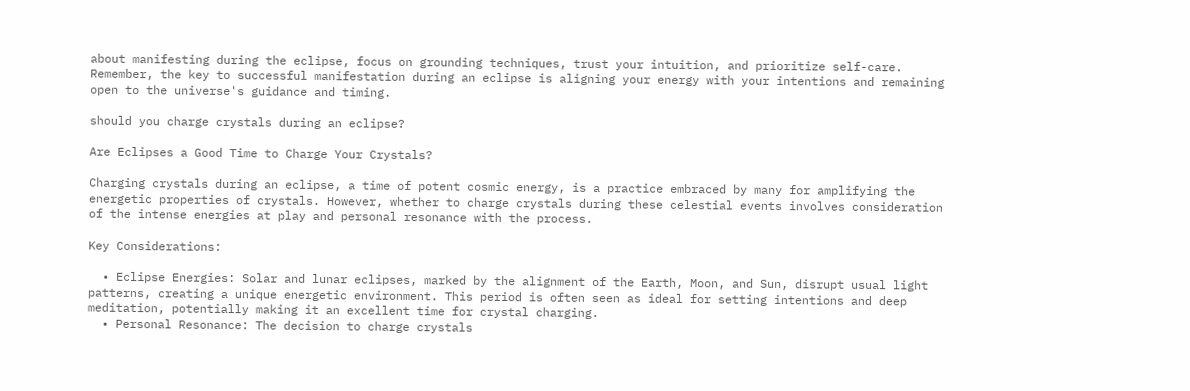about manifesting during the eclipse, focus on grounding techniques, trust your intuition, and prioritize self-care. Remember, the key to successful manifestation during an eclipse is aligning your energy with your intentions and remaining open to the universe's guidance and timing.

should you charge crystals during an eclipse?

Are Eclipses a Good Time to Charge Your Crystals?

Charging crystals during an eclipse, a time of potent cosmic energy, is a practice embraced by many for amplifying the energetic properties of crystals. However, whether to charge crystals during these celestial events involves consideration of the intense energies at play and personal resonance with the process.

Key Considerations:

  • Eclipse Energies: Solar and lunar eclipses, marked by the alignment of the Earth, Moon, and Sun, disrupt usual light patterns, creating a unique energetic environment. This period is often seen as ideal for setting intentions and deep meditation, potentially making it an excellent time for crystal charging.
  • Personal Resonance: The decision to charge crystals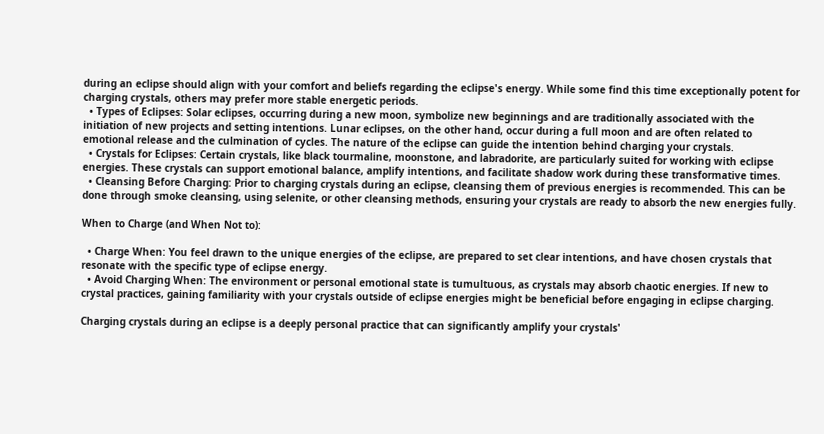during an eclipse should align with your comfort and beliefs regarding the eclipse's energy. While some find this time exceptionally potent for charging crystals, others may prefer more stable energetic periods.
  • Types of Eclipses: Solar eclipses, occurring during a new moon, symbolize new beginnings and are traditionally associated with the initiation of new projects and setting intentions. Lunar eclipses, on the other hand, occur during a full moon and are often related to emotional release and the culmination of cycles. The nature of the eclipse can guide the intention behind charging your crystals.
  • Crystals for Eclipses: Certain crystals, like black tourmaline, moonstone, and labradorite, are particularly suited for working with eclipse energies. These crystals can support emotional balance, amplify intentions, and facilitate shadow work during these transformative times.
  • Cleansing Before Charging: Prior to charging crystals during an eclipse, cleansing them of previous energies is recommended. This can be done through smoke cleansing, using selenite, or other cleansing methods, ensuring your crystals are ready to absorb the new energies fully.

When to Charge (and When Not to):

  • Charge When: You feel drawn to the unique energies of the eclipse, are prepared to set clear intentions, and have chosen crystals that resonate with the specific type of eclipse energy.
  • Avoid Charging When: The environment or personal emotional state is tumultuous, as crystals may absorb chaotic energies. If new to crystal practices, gaining familiarity with your crystals outside of eclipse energies might be beneficial before engaging in eclipse charging.

Charging crystals during an eclipse is a deeply personal practice that can significantly amplify your crystals'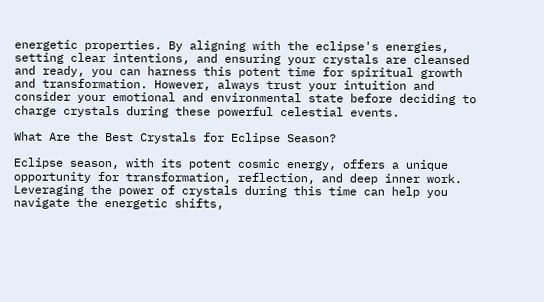energetic properties. By aligning with the eclipse's energies, setting clear intentions, and ensuring your crystals are cleansed and ready, you can harness this potent time for spiritual growth and transformation. However, always trust your intuition and consider your emotional and environmental state before deciding to charge crystals during these powerful celestial events.

What Are the Best Crystals for Eclipse Season?

Eclipse season, with its potent cosmic energy, offers a unique opportunity for transformation, reflection, and deep inner work. Leveraging the power of crystals during this time can help you navigate the energetic shifts,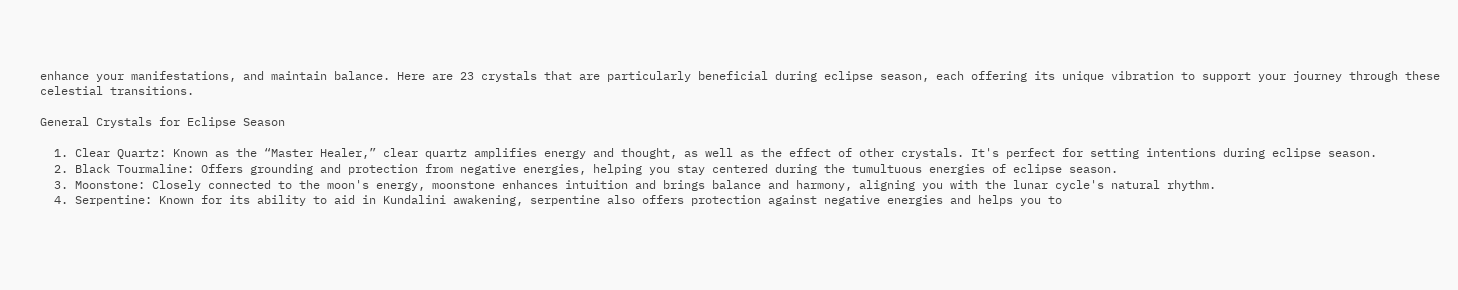enhance your manifestations, and maintain balance. Here are 23 crystals that are particularly beneficial during eclipse season, each offering its unique vibration to support your journey through these celestial transitions.

General Crystals for Eclipse Season

  1. Clear Quartz: Known as the “Master Healer,” clear quartz amplifies energy and thought, as well as the effect of other crystals. It's perfect for setting intentions during eclipse season.
  2. Black Tourmaline: Offers grounding and protection from negative energies, helping you stay centered during the tumultuous energies of eclipse season.
  3. Moonstone: Closely connected to the moon's energy, moonstone enhances intuition and brings balance and harmony, aligning you with the lunar cycle's natural rhythm.
  4. Serpentine: Known for its ability to aid in Kundalini awakening, serpentine also offers protection against negative energies and helps you to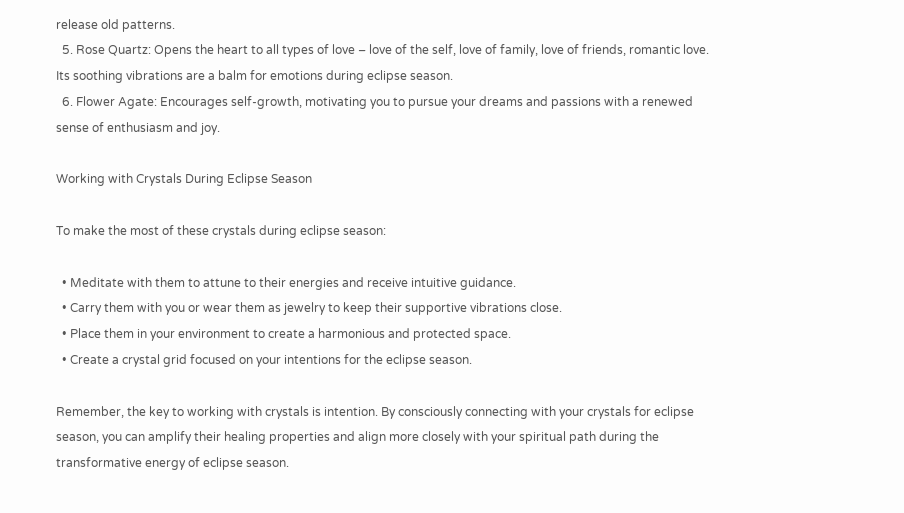release old patterns.
  5. Rose Quartz: Opens the heart to all types of love – love of the self, love of family, love of friends, romantic love. Its soothing vibrations are a balm for emotions during eclipse season.
  6. Flower Agate: Encourages self-growth, motivating you to pursue your dreams and passions with a renewed sense of enthusiasm and joy.

Working with Crystals During Eclipse Season

To make the most of these crystals during eclipse season:

  • Meditate with them to attune to their energies and receive intuitive guidance.
  • Carry them with you or wear them as jewelry to keep their supportive vibrations close.
  • Place them in your environment to create a harmonious and protected space.
  • Create a crystal grid focused on your intentions for the eclipse season.

Remember, the key to working with crystals is intention. By consciously connecting with your crystals for eclipse season, you can amplify their healing properties and align more closely with your spiritual path during the transformative energy of eclipse season.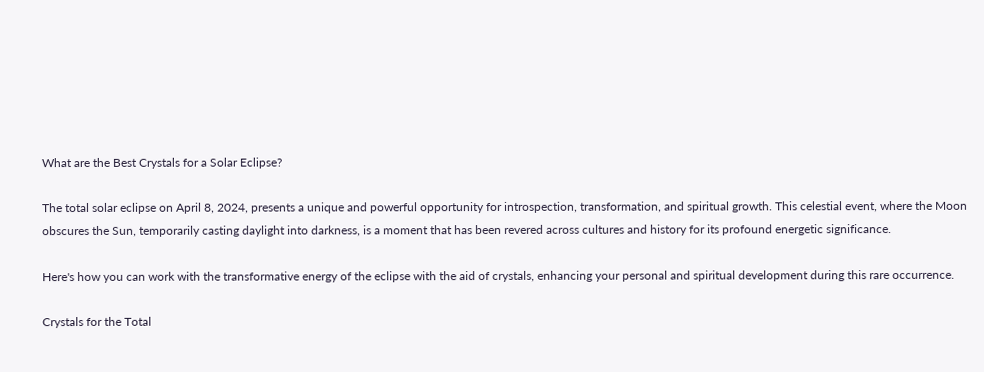What are the Best Crystals for a Solar Eclipse?

The total solar eclipse on April 8, 2024, presents a unique and powerful opportunity for introspection, transformation, and spiritual growth. This celestial event, where the Moon obscures the Sun, temporarily casting daylight into darkness, is a moment that has been revered across cultures and history for its profound energetic significance.

Here's how you can work with the transformative energy of the eclipse with the aid of crystals, enhancing your personal and spiritual development during this rare occurrence.

Crystals for the Total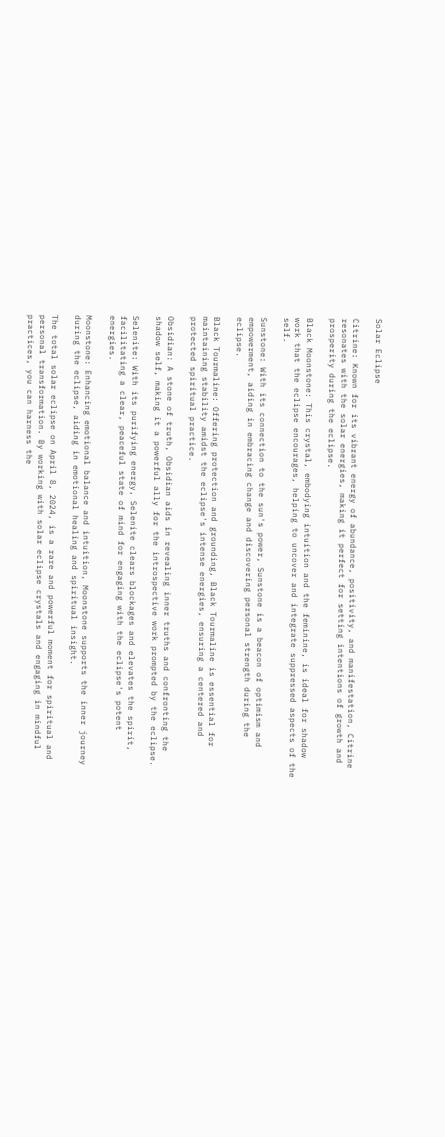Solar Eclipse

Citrine: Known for its vibrant energy of abundance, positivity, and manifestation, Citrine resonates with the solar energies, making it perfect for setting intentions of growth and prosperity during the eclipse.

Black Moonstone: This crystal, embodying intuition and the feminine, is ideal for shadow work that the eclipse encourages, helping to uncover and integrate suppressed aspects of the self.

Sunstone: With its connection to the sun's power, Sunstone is a beacon of optimism and empowerment, aiding in embracing change and discovering personal strength during the eclipse.

Black Tourmaline: Offering protection and grounding, Black Tourmaline is essential for maintaining stability amidst the eclipse's intense energies, ensuring a centered and protected spiritual practice.

Obsidian: A stone of truth, Obsidian aids in revealing inner truths and confronting the shadow self, making it a powerful ally for the introspective work prompted by the eclipse.

Selenite: With its purifying energy, Selenite clears blockages and elevates the spirit, facilitating a clear, peaceful state of mind for engaging with the eclipse's potent energies.

Moonstone: Enhancing emotional balance and intuition, Moonstone supports the inner journey during the eclipse, aiding in emotional healing and spiritual insight.

The total solar eclipse on April 8, 2024, is a rare and powerful moment for spiritual and personal transformation. By working with solar eclipse crystals and engaging in mindful practices, you can harness the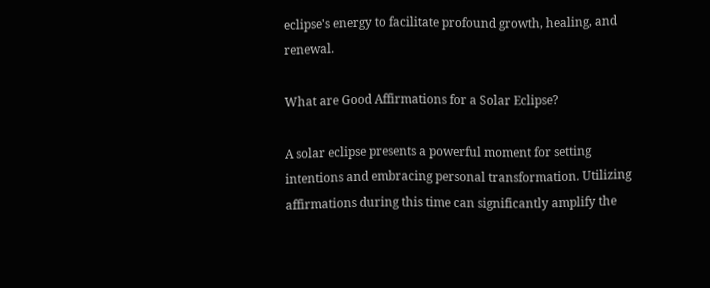eclipse's energy to facilitate profound growth, healing, and renewal.

What are Good Affirmations for a Solar Eclipse?

A solar eclipse presents a powerful moment for setting intentions and embracing personal transformation. Utilizing affirmations during this time can significantly amplify the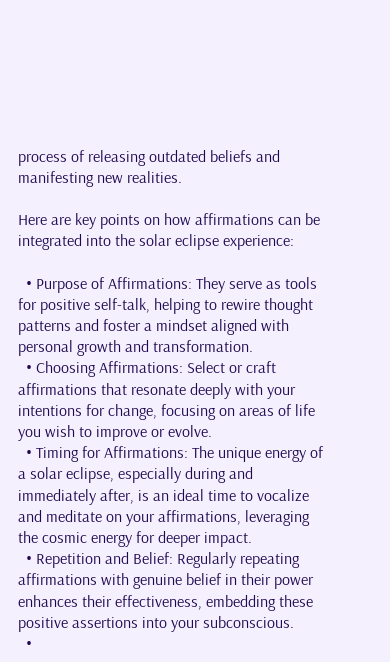process of releasing outdated beliefs and manifesting new realities.

Here are key points on how affirmations can be integrated into the solar eclipse experience:

  • Purpose of Affirmations: They serve as tools for positive self-talk, helping to rewire thought patterns and foster a mindset aligned with personal growth and transformation.
  • Choosing Affirmations: Select or craft affirmations that resonate deeply with your intentions for change, focusing on areas of life you wish to improve or evolve.
  • Timing for Affirmations: The unique energy of a solar eclipse, especially during and immediately after, is an ideal time to vocalize and meditate on your affirmations, leveraging the cosmic energy for deeper impact.
  • Repetition and Belief: Regularly repeating affirmations with genuine belief in their power enhances their effectiveness, embedding these positive assertions into your subconscious.
  •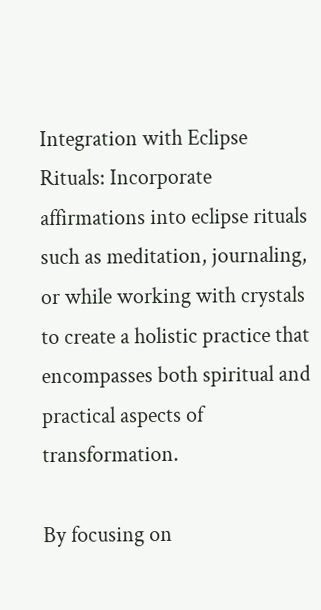Integration with Eclipse Rituals: Incorporate affirmations into eclipse rituals such as meditation, journaling, or while working with crystals to create a holistic practice that encompasses both spiritual and practical aspects of transformation.

By focusing on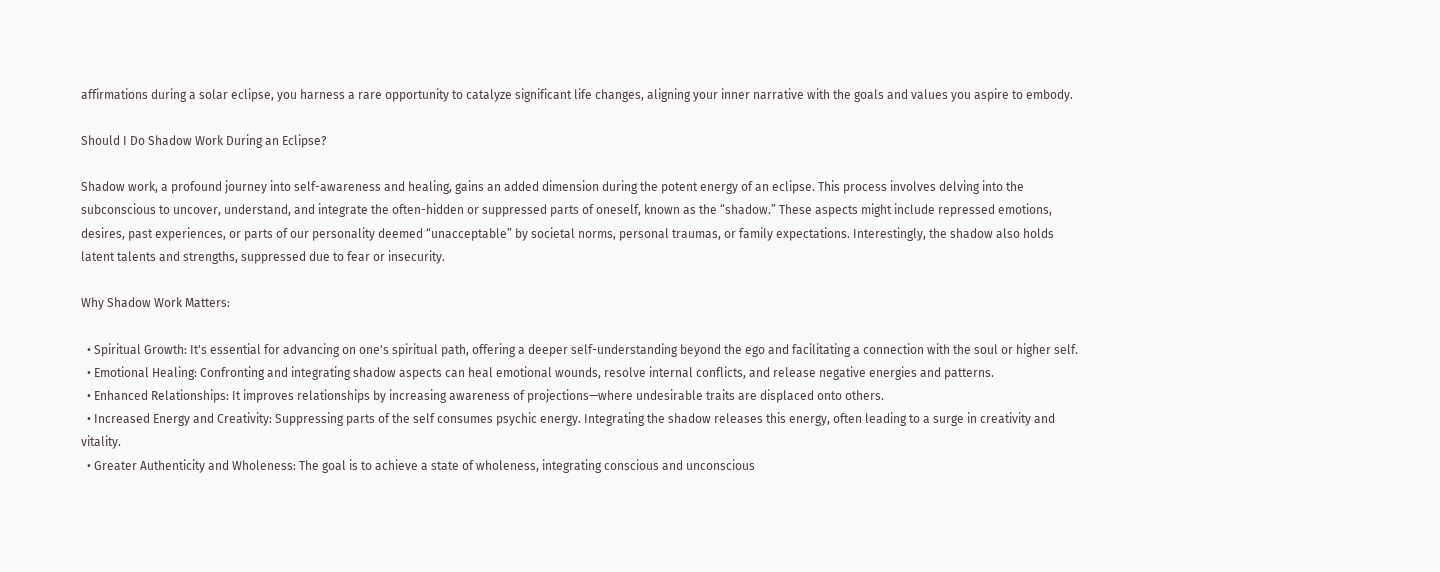affirmations during a solar eclipse, you harness a rare opportunity to catalyze significant life changes, aligning your inner narrative with the goals and values you aspire to embody.

Should I Do Shadow Work During an Eclipse?

Shadow work, a profound journey into self-awareness and healing, gains an added dimension during the potent energy of an eclipse. This process involves delving into the subconscious to uncover, understand, and integrate the often-hidden or suppressed parts of oneself, known as the “shadow.” These aspects might include repressed emotions, desires, past experiences, or parts of our personality deemed “unacceptable” by societal norms, personal traumas, or family expectations. Interestingly, the shadow also holds latent talents and strengths, suppressed due to fear or insecurity.

Why Shadow Work Matters:

  • Spiritual Growth: It's essential for advancing on one's spiritual path, offering a deeper self-understanding beyond the ego and facilitating a connection with the soul or higher self.
  • Emotional Healing: Confronting and integrating shadow aspects can heal emotional wounds, resolve internal conflicts, and release negative energies and patterns.
  • Enhanced Relationships: It improves relationships by increasing awareness of projections—where undesirable traits are displaced onto others.
  • Increased Energy and Creativity: Suppressing parts of the self consumes psychic energy. Integrating the shadow releases this energy, often leading to a surge in creativity and vitality.
  • Greater Authenticity and Wholeness: The goal is to achieve a state of wholeness, integrating conscious and unconscious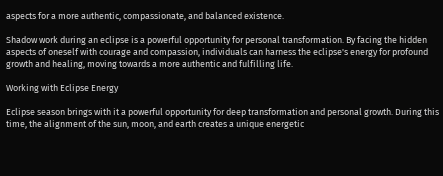aspects for a more authentic, compassionate, and balanced existence.

Shadow work during an eclipse is a powerful opportunity for personal transformation. By facing the hidden aspects of oneself with courage and compassion, individuals can harness the eclipse's energy for profound growth and healing, moving towards a more authentic and fulfilling life.

Working with Eclipse Energy

Eclipse season brings with it a powerful opportunity for deep transformation and personal growth. During this time, the alignment of the sun, moon, and earth creates a unique energetic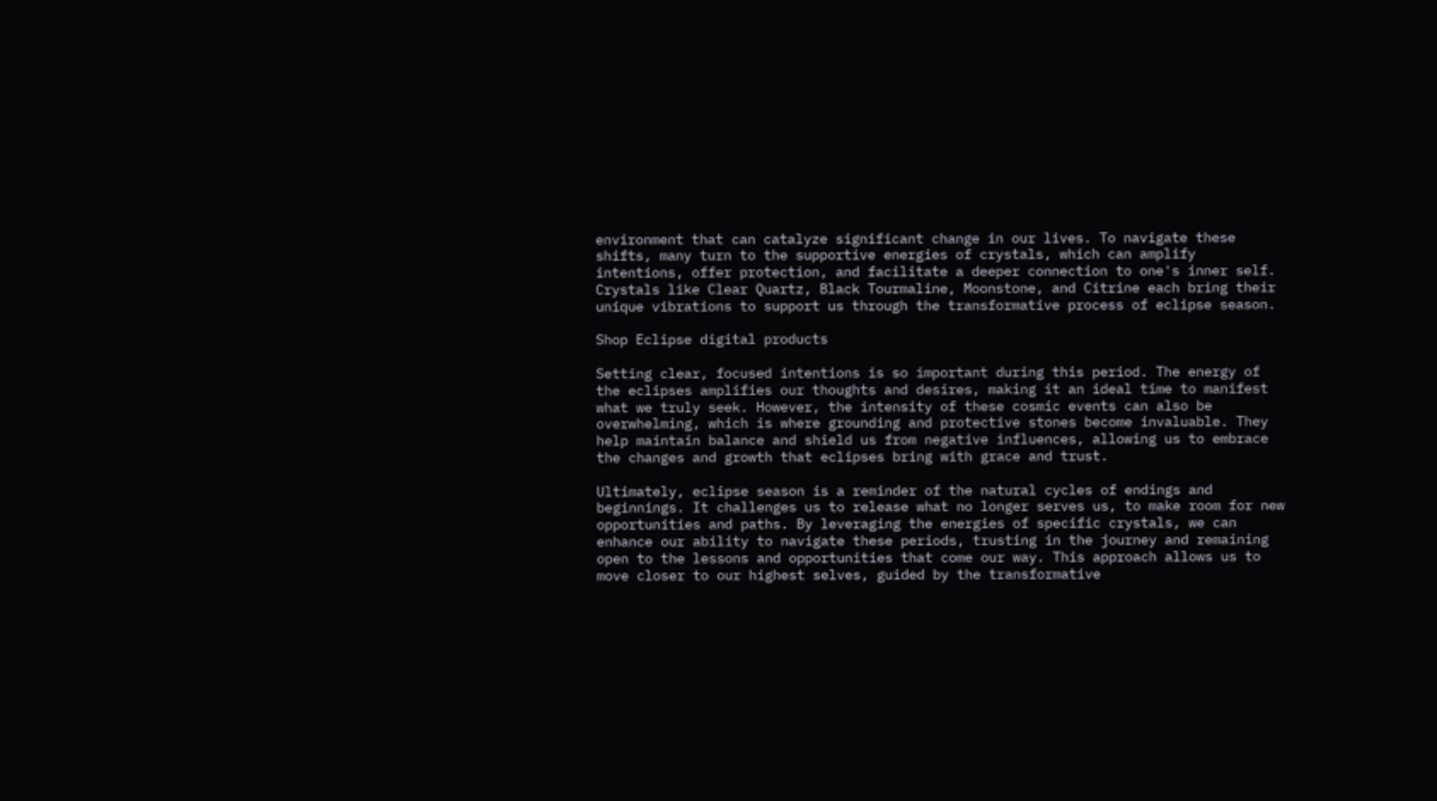environment that can catalyze significant change in our lives. To navigate these shifts, many turn to the supportive energies of crystals, which can amplify intentions, offer protection, and facilitate a deeper connection to one's inner self. Crystals like Clear Quartz, Black Tourmaline, Moonstone, and Citrine each bring their unique vibrations to support us through the transformative process of eclipse season.

Shop Eclipse digital products

Setting clear, focused intentions is so important during this period. The energy of the eclipses amplifies our thoughts and desires, making it an ideal time to manifest what we truly seek. However, the intensity of these cosmic events can also be overwhelming, which is where grounding and protective stones become invaluable. They help maintain balance and shield us from negative influences, allowing us to embrace the changes and growth that eclipses bring with grace and trust.

Ultimately, eclipse season is a reminder of the natural cycles of endings and beginnings. It challenges us to release what no longer serves us, to make room for new opportunities and paths. By leveraging the energies of specific crystals, we can enhance our ability to navigate these periods, trusting in the journey and remaining open to the lessons and opportunities that come our way. This approach allows us to move closer to our highest selves, guided by the transformative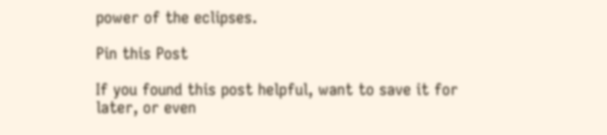power of the eclipses.

Pin this Post

If you found this post helpful, want to save it for later, or even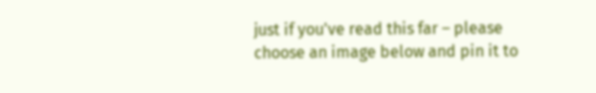just if you've read this far – please choose an image below and pin it to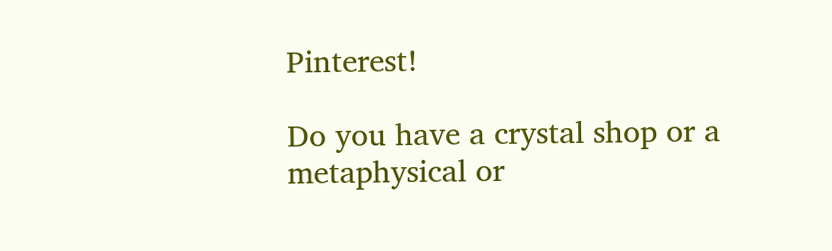Pinterest!

Do you have a crystal shop or a metaphysical or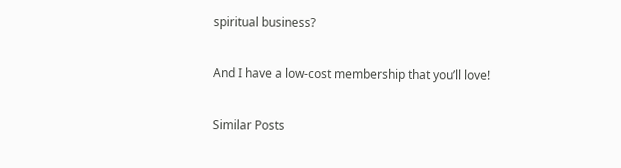spiritual business?

And I have a low-cost membership that you’ll love!

Similar Posts